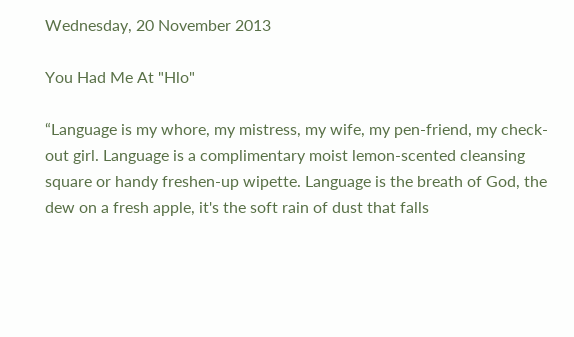Wednesday, 20 November 2013

You Had Me At "Hlo"

“Language is my whore, my mistress, my wife, my pen-friend, my check-out girl. Language is a complimentary moist lemon-scented cleansing square or handy freshen-up wipette. Language is the breath of God, the dew on a fresh apple, it's the soft rain of dust that falls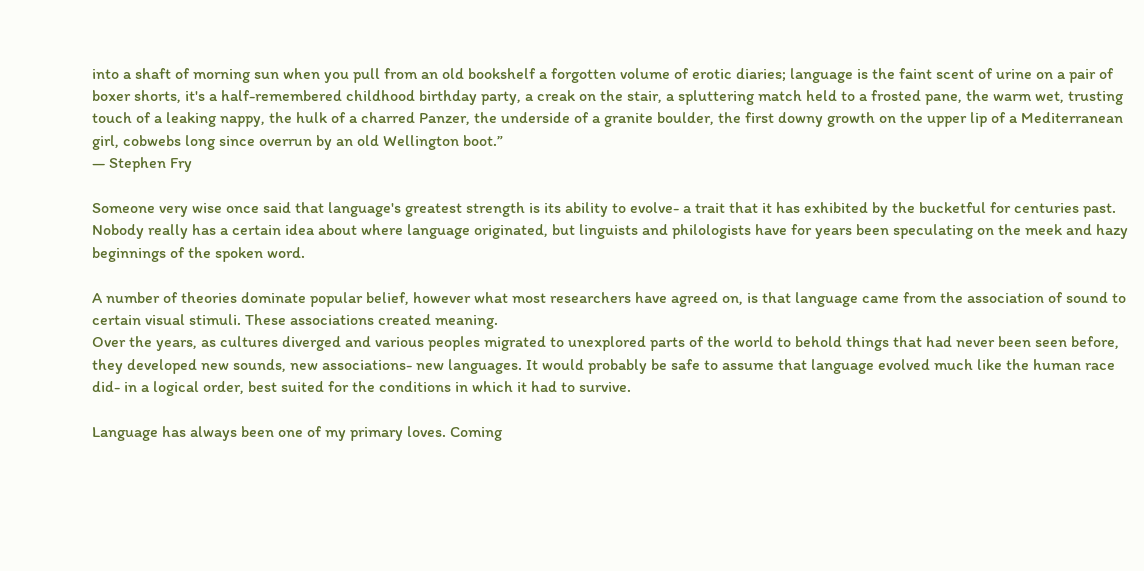into a shaft of morning sun when you pull from an old bookshelf a forgotten volume of erotic diaries; language is the faint scent of urine on a pair of boxer shorts, it's a half-remembered childhood birthday party, a creak on the stair, a spluttering match held to a frosted pane, the warm wet, trusting touch of a leaking nappy, the hulk of a charred Panzer, the underside of a granite boulder, the first downy growth on the upper lip of a Mediterranean girl, cobwebs long since overrun by an old Wellington boot.”
― Stephen Fry

Someone very wise once said that language's greatest strength is its ability to evolve- a trait that it has exhibited by the bucketful for centuries past. Nobody really has a certain idea about where language originated, but linguists and philologists have for years been speculating on the meek and hazy beginnings of the spoken word.

A number of theories dominate popular belief, however what most researchers have agreed on, is that language came from the association of sound to certain visual stimuli. These associations created meaning.
Over the years, as cultures diverged and various peoples migrated to unexplored parts of the world to behold things that had never been seen before, they developed new sounds, new associations- new languages. It would probably be safe to assume that language evolved much like the human race did- in a logical order, best suited for the conditions in which it had to survive.

Language has always been one of my primary loves. Coming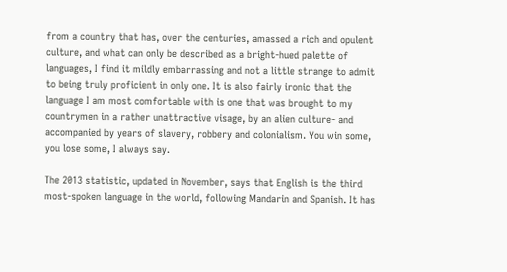from a country that has, over the centuries, amassed a rich and opulent culture, and what can only be described as a bright-hued palette of languages, I find it mildly embarrassing and not a little strange to admit to being truly proficient in only one. It is also fairly ironic that the language I am most comfortable with is one that was brought to my countrymen in a rather unattractive visage, by an alien culture- and accompanied by years of slavery, robbery and colonialism. You win some, you lose some, I always say.

The 2013 statistic, updated in November, says that English is the third most-spoken language in the world, following Mandarin and Spanish. It has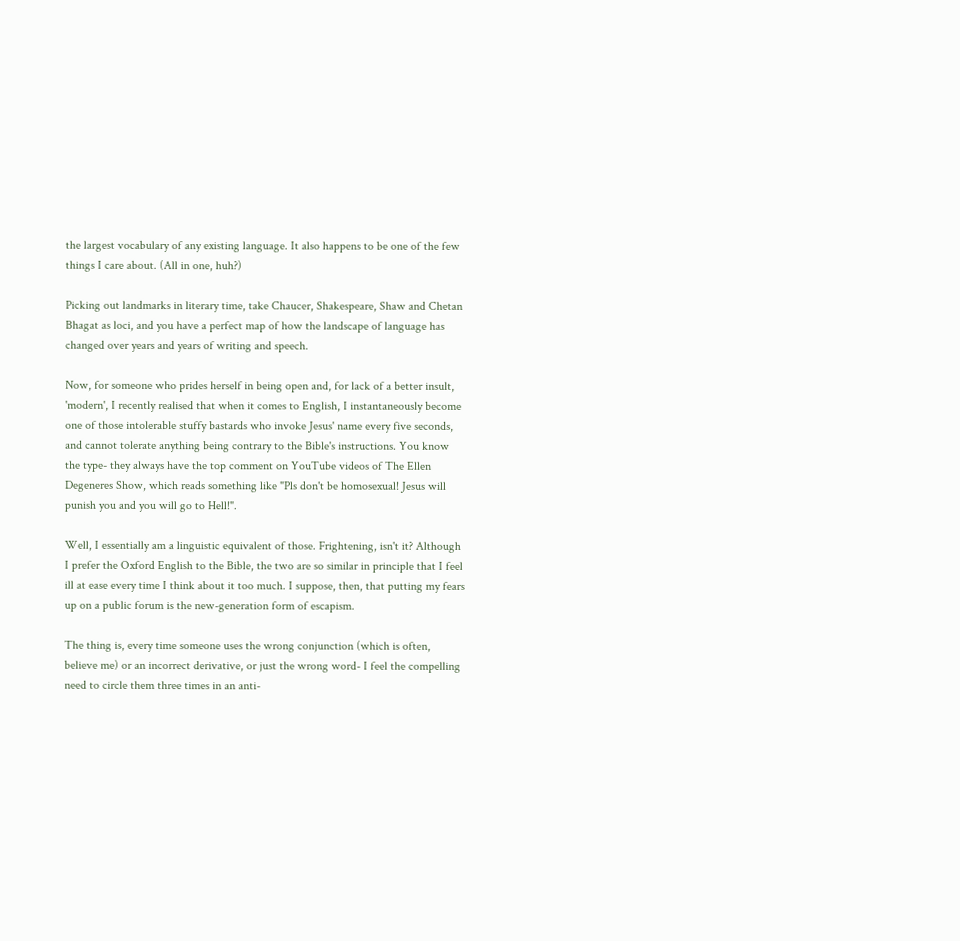the largest vocabulary of any existing language. It also happens to be one of the few things I care about. (All in one, huh?)

Picking out landmarks in literary time, take Chaucer, Shakespeare, Shaw and Chetan Bhagat as loci, and you have a perfect map of how the landscape of language has changed over years and years of writing and speech.

Now, for someone who prides herself in being open and, for lack of a better insult, 'modern', I recently realised that when it comes to English, I instantaneously become one of those intolerable stuffy bastards who invoke Jesus' name every five seconds, and cannot tolerate anything being contrary to the Bible's instructions. You know the type- they always have the top comment on YouTube videos of The Ellen Degeneres Show, which reads something like "Pls don't be homosexual! Jesus will punish you and you will go to Hell!".

Well, I essentially am a linguistic equivalent of those. Frightening, isn't it? Although I prefer the Oxford English to the Bible, the two are so similar in principle that I feel ill at ease every time I think about it too much. I suppose, then, that putting my fears up on a public forum is the new-generation form of escapism.

The thing is, every time someone uses the wrong conjunction (which is often, believe me) or an incorrect derivative, or just the wrong word- I feel the compelling need to circle them three times in an anti-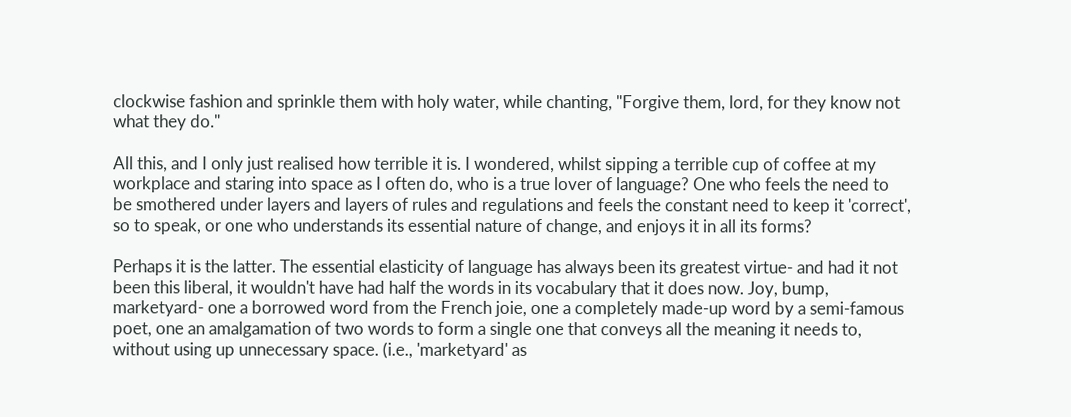clockwise fashion and sprinkle them with holy water, while chanting, "Forgive them, lord, for they know not what they do."

All this, and I only just realised how terrible it is. I wondered, whilst sipping a terrible cup of coffee at my workplace and staring into space as I often do, who is a true lover of language? One who feels the need to be smothered under layers and layers of rules and regulations and feels the constant need to keep it 'correct', so to speak, or one who understands its essential nature of change, and enjoys it in all its forms?

Perhaps it is the latter. The essential elasticity of language has always been its greatest virtue- and had it not been this liberal, it wouldn't have had half the words in its vocabulary that it does now. Joy, bump, marketyard- one a borrowed word from the French joie, one a completely made-up word by a semi-famous poet, one an amalgamation of two words to form a single one that conveys all the meaning it needs to, without using up unnecessary space. (i.e., 'marketyard' as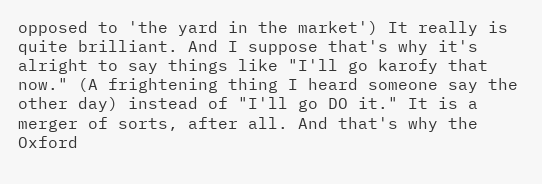opposed to 'the yard in the market') It really is quite brilliant. And I suppose that's why it's alright to say things like "I'll go karofy that now." (A frightening thing I heard someone say the other day) instead of "I'll go DO it." It is a merger of sorts, after all. And that's why the Oxford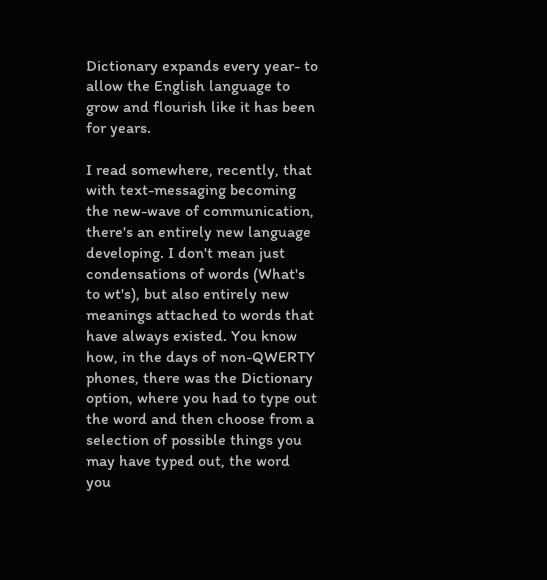Dictionary expands every year- to allow the English language to grow and flourish like it has been for years.

I read somewhere, recently, that with text-messaging becoming the new-wave of communication, there's an entirely new language developing. I don't mean just condensations of words (What's to wt's), but also entirely new meanings attached to words that have always existed. You know how, in the days of non-QWERTY phones, there was the Dictionary option, where you had to type out the word and then choose from a selection of possible things you may have typed out, the word you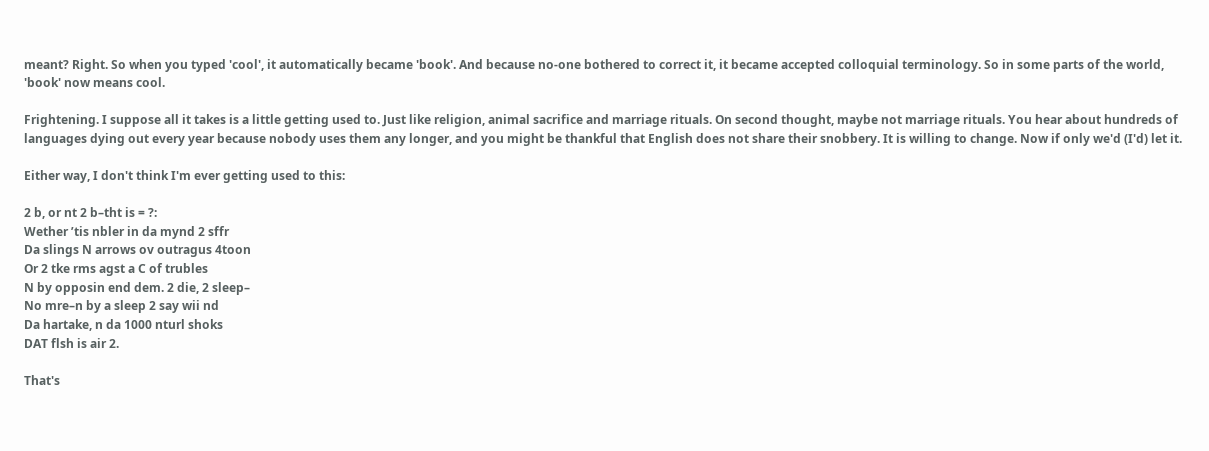meant? Right. So when you typed 'cool', it automatically became 'book'. And because no-one bothered to correct it, it became accepted colloquial terminology. So in some parts of the world, 'book' now means cool.

Frightening. I suppose all it takes is a little getting used to. Just like religion, animal sacrifice and marriage rituals. On second thought, maybe not marriage rituals. You hear about hundreds of languages dying out every year because nobody uses them any longer, and you might be thankful that English does not share their snobbery. It is willing to change. Now if only we'd (I'd) let it.

Either way, I don't think I'm ever getting used to this:

2 b, or nt 2 b–tht is = ?:
Wether ’tis nbler in da mynd 2 sffr
Da slings N arrows ov outragus 4toon
Or 2 tke rms agst a C of trubles
N by opposin end dem. 2 die, 2 sleep–
No mre–n by a sleep 2 say wii nd
Da hartake, n da 1000 nturl shoks
DAT flsh is air 2.

That's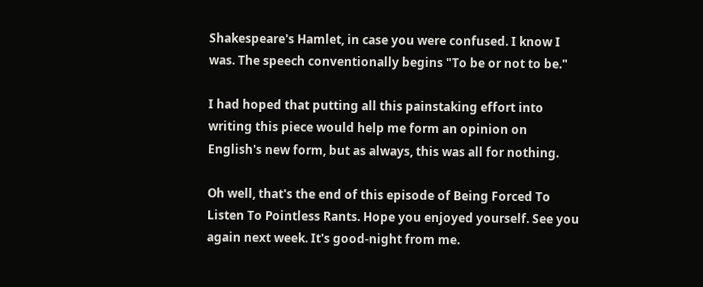Shakespeare's Hamlet, in case you were confused. I know I was. The speech conventionally begins "To be or not to be."

I had hoped that putting all this painstaking effort into writing this piece would help me form an opinion on English's new form, but as always, this was all for nothing.

Oh well, that's the end of this episode of Being Forced To Listen To Pointless Rants. Hope you enjoyed yourself. See you again next week. It's good-night from me.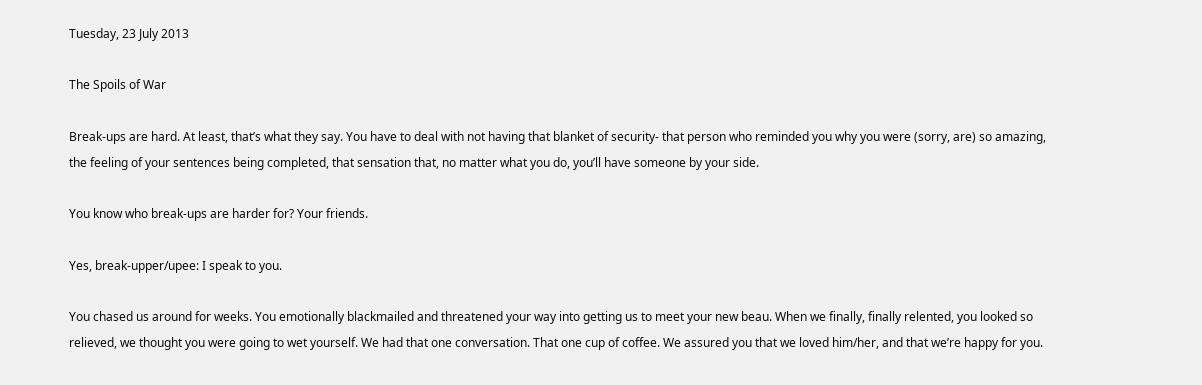Tuesday, 23 July 2013

The Spoils of War

Break-ups are hard. At least, that’s what they say. You have to deal with not having that blanket of security- that person who reminded you why you were (sorry, are) so amazing, the feeling of your sentences being completed, that sensation that, no matter what you do, you’ll have someone by your side.

You know who break-ups are harder for? Your friends.

Yes, break-upper/upee: I speak to you.

You chased us around for weeks. You emotionally blackmailed and threatened your way into getting us to meet your new beau. When we finally, finally relented, you looked so relieved, we thought you were going to wet yourself. We had that one conversation. That one cup of coffee. We assured you that we loved him/her, and that we’re happy for you.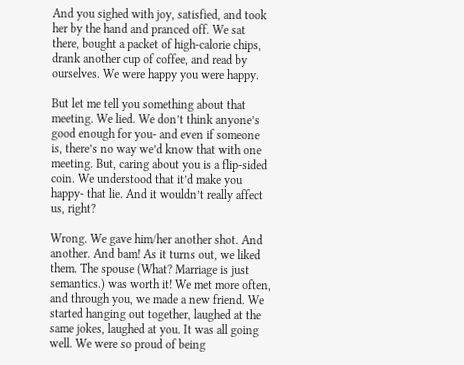And you sighed with joy, satisfied, and took her by the hand and pranced off. We sat there, bought a packet of high-calorie chips, drank another cup of coffee, and read by ourselves. We were happy you were happy.

But let me tell you something about that meeting. We lied. We don’t think anyone’s good enough for you- and even if someone is, there’s no way we’d know that with one meeting. But, caring about you is a flip-sided coin. We understood that it’d make you happy- that lie. And it wouldn’t really affect us, right?

Wrong. We gave him/her another shot. And another. And bam! As it turns out, we liked them. The spouse (What? Marriage is just semantics.) was worth it! We met more often, and through you, we made a new friend. We started hanging out together, laughed at the same jokes, laughed at you. It was all going well. We were so proud of being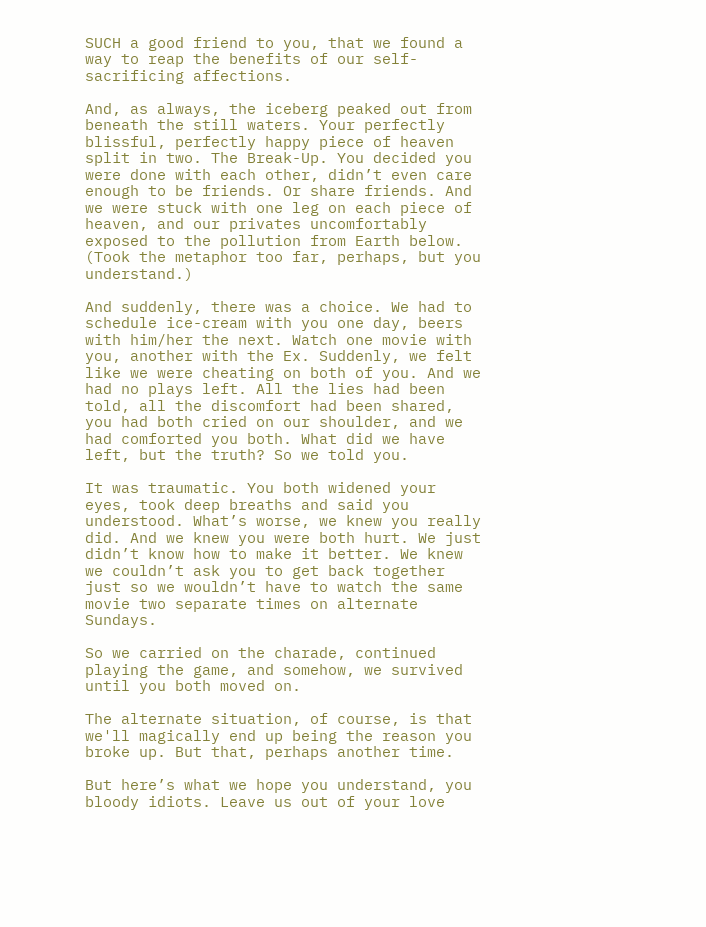SUCH a good friend to you, that we found a way to reap the benefits of our self-sacrificing affections.

And, as always, the iceberg peaked out from beneath the still waters. Your perfectly blissful, perfectly happy piece of heaven split in two. The Break-Up. You decided you were done with each other, didn’t even care enough to be friends. Or share friends. And we were stuck with one leg on each piece of heaven, and our privates uncomfortably exposed to the pollution from Earth below. (Took the metaphor too far, perhaps, but you understand.)

And suddenly, there was a choice. We had to schedule ice-cream with you one day, beers with him/her the next. Watch one movie with you, another with the Ex. Suddenly, we felt like we were cheating on both of you. And we had no plays left. All the lies had been told, all the discomfort had been shared, you had both cried on our shoulder, and we had comforted you both. What did we have left, but the truth? So we told you.

It was traumatic. You both widened your eyes, took deep breaths and said you understood. What’s worse, we knew you really did. And we knew you were both hurt. We just didn’t know how to make it better. We knew we couldn’t ask you to get back together just so we wouldn’t have to watch the same movie two separate times on alternate Sundays.

So we carried on the charade, continued playing the game, and somehow, we survived until you both moved on.

The alternate situation, of course, is that we'll magically end up being the reason you broke up. But that, perhaps another time.

But here’s what we hope you understand, you bloody idiots. Leave us out of your love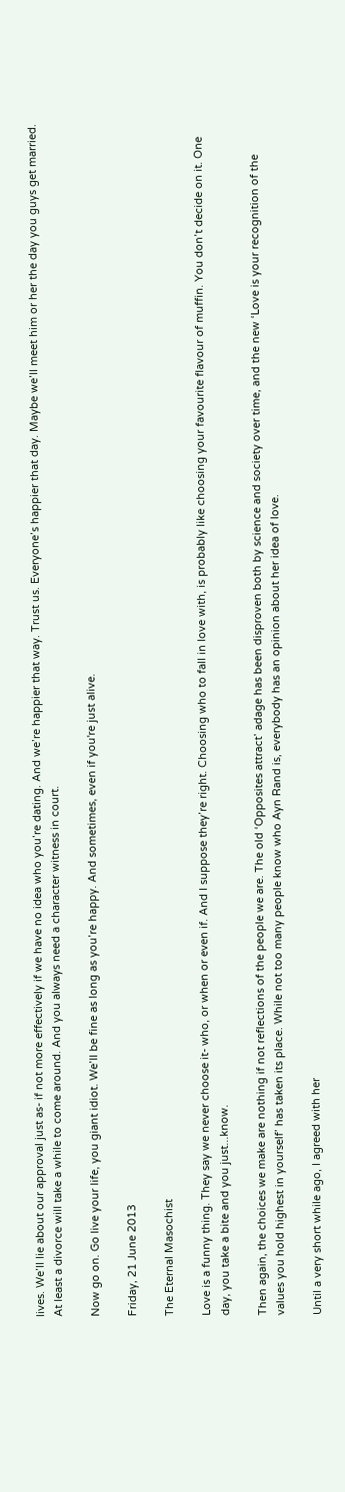lives. We’ll lie about our approval just as- if not more effectively if we have no idea who you’re dating. And we’re happier that way. Trust us. Everyone’s happier that day. Maybe we’ll meet him or her the day you guys get married. At least a divorce will take a while to come around. And you always need a character witness in court.

Now go on. Go live your life, you giant idiot. We’ll be fine as long as you’re happy. And sometimes, even if you're just alive.

Friday, 21 June 2013

The Eternal Masochist

Love is a funny thing. They say we never choose it- who, or when or even if. And I suppose they’re right. Choosing who to fall in love with, is probably like choosing your favourite flavour of muffin. You don’t decide on it. One day, you take a bite and you just...know.

Then again, the choices we make are nothing if not reflections of the people we are. The old ‘Opposites attract’ adage has been disproven both by science and society over time, and the new ‘Love is your recognition of the values you hold highest in yourself’ has taken its place. While not too many people know who Ayn Rand is, everybody has an opinion about her idea of love.

Until a very short while ago, I agreed with her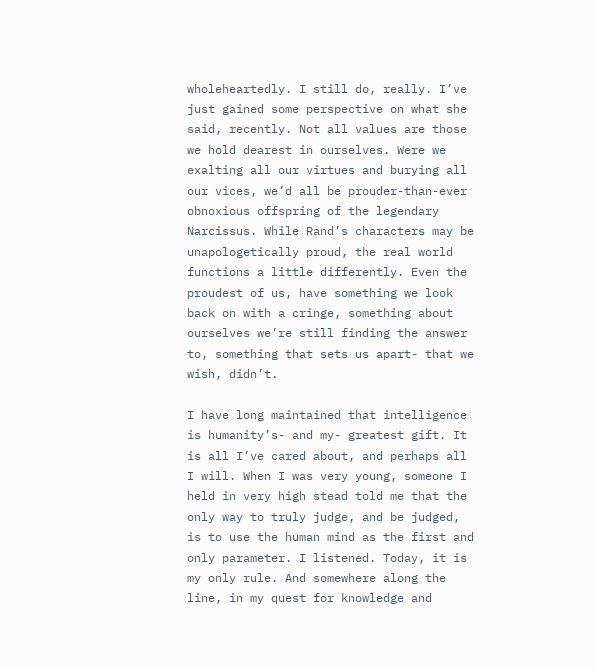wholeheartedly. I still do, really. I’ve just gained some perspective on what she said, recently. Not all values are those we hold dearest in ourselves. Were we exalting all our virtues and burying all our vices, we’d all be prouder-than-ever obnoxious offspring of the legendary Narcissus. While Rand’s characters may be unapologetically proud, the real world functions a little differently. Even the proudest of us, have something we look back on with a cringe, something about ourselves we’re still finding the answer to, something that sets us apart- that we wish, didn’t.

I have long maintained that intelligence is humanity’s- and my- greatest gift. It is all I’ve cared about, and perhaps all I will. When I was very young, someone I held in very high stead told me that the only way to truly judge, and be judged, is to use the human mind as the first and only parameter. I listened. Today, it is my only rule. And somewhere along the line, in my quest for knowledge and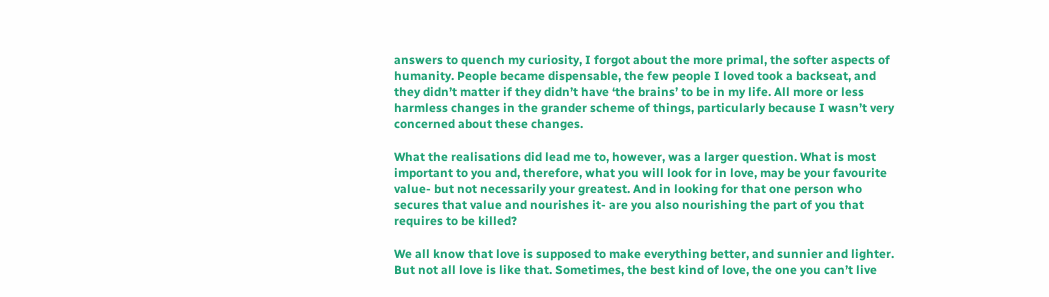answers to quench my curiosity, I forgot about the more primal, the softer aspects of humanity. People became dispensable, the few people I loved took a backseat, and they didn’t matter if they didn’t have ‘the brains’ to be in my life. All more or less harmless changes in the grander scheme of things, particularly because I wasn’t very concerned about these changes.

What the realisations did lead me to, however, was a larger question. What is most important to you and, therefore, what you will look for in love, may be your favourite value- but not necessarily your greatest. And in looking for that one person who secures that value and nourishes it- are you also nourishing the part of you that requires to be killed?

We all know that love is supposed to make everything better, and sunnier and lighter. But not all love is like that. Sometimes, the best kind of love, the one you can’t live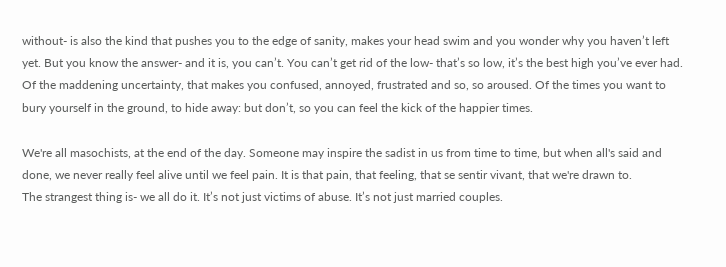without- is also the kind that pushes you to the edge of sanity, makes your head swim and you wonder why you haven’t left yet. But you know the answer- and it is, you can’t. You can’t get rid of the low- that’s so low, it’s the best high you’ve ever had. Of the maddening uncertainty, that makes you confused, annoyed, frustrated and so, so aroused. Of the times you want to bury yourself in the ground, to hide away: but don’t, so you can feel the kick of the happier times.

We're all masochists, at the end of the day. Someone may inspire the sadist in us from time to time, but when all's said and done, we never really feel alive until we feel pain. It is that pain, that feeling, that se sentir vivant, that we're drawn to.
The strangest thing is- we all do it. It’s not just victims of abuse. It’s not just married couples.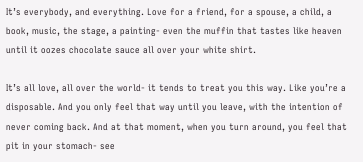It’s everybody, and everything. Love for a friend, for a spouse, a child, a book, music, the stage, a painting- even the muffin that tastes like heaven until it oozes chocolate sauce all over your white shirt.

It’s all love, all over the world- it tends to treat you this way. Like you’re a disposable. And you only feel that way until you leave, with the intention of never coming back. And at that moment, when you turn around, you feel that pit in your stomach- see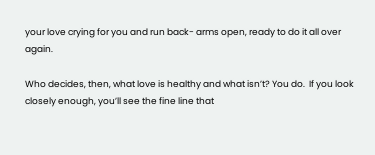your love crying for you and run back- arms open, ready to do it all over again.

Who decides, then, what love is healthy and what isn’t? You do.  If you look closely enough, you’ll see the fine line that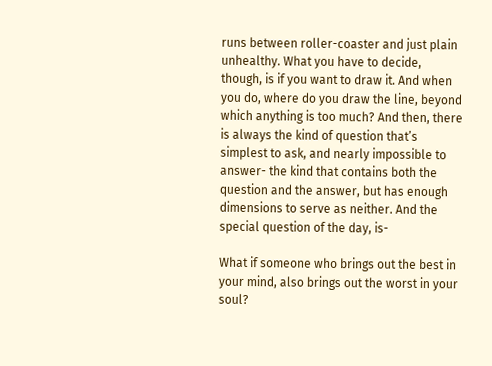runs between roller-coaster and just plain unhealthy. What you have to decide, though, is if you want to draw it. And when you do, where do you draw the line, beyond which anything is too much? And then, there is always the kind of question that’s simplest to ask, and nearly impossible to answer- the kind that contains both the question and the answer, but has enough dimensions to serve as neither. And the special question of the day, is-

What if someone who brings out the best in your mind, also brings out the worst in your soul?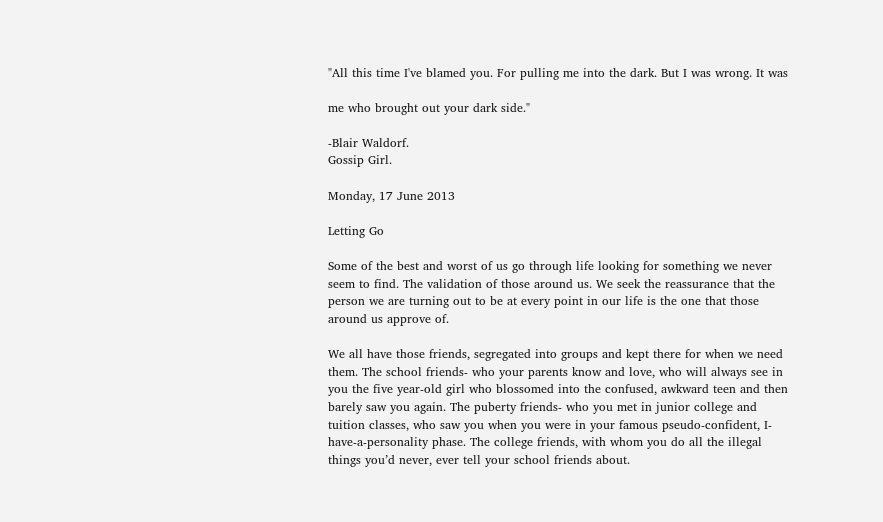"All this time I've blamed you. For pulling me into the dark. But I was wrong. It was

me who brought out your dark side."

-Blair Waldorf.
Gossip Girl.

Monday, 17 June 2013

Letting Go

Some of the best and worst of us go through life looking for something we never seem to find. The validation of those around us. We seek the reassurance that the person we are turning out to be at every point in our life is the one that those around us approve of.

We all have those friends, segregated into groups and kept there for when we need them. The school friends- who your parents know and love, who will always see in you the five year-old girl who blossomed into the confused, awkward teen and then barely saw you again. The puberty friends- who you met in junior college and tuition classes, who saw you when you were in your famous pseudo-confident, I-have-a-personality phase. The college friends, with whom you do all the illegal things you’d never, ever tell your school friends about.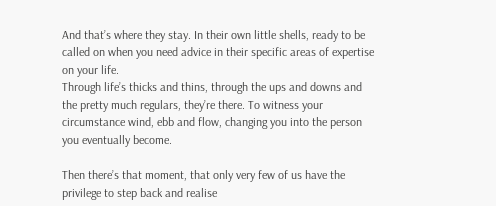And that’s where they stay. In their own little shells, ready to be called on when you need advice in their specific areas of expertise on your life.
Through life’s thicks and thins, through the ups and downs and the pretty much regulars, they’re there. To witness your circumstance wind, ebb and flow, changing you into the person you eventually become.

Then there’s that moment, that only very few of us have the privilege to step back and realise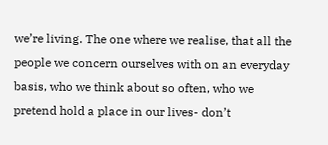we’re living. The one where we realise, that all the people we concern ourselves with on an everyday basis, who we think about so often, who we pretend hold a place in our lives- don’t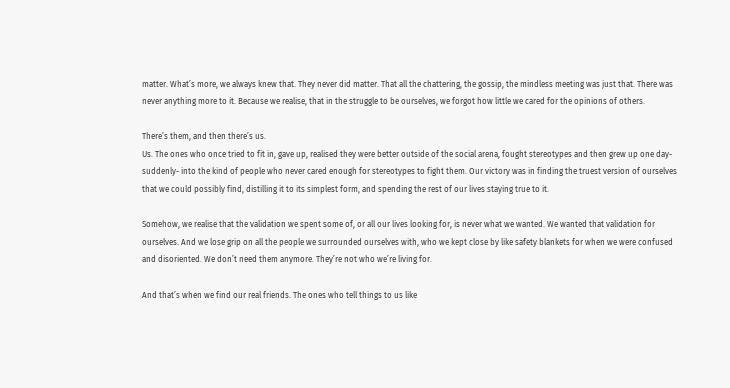matter. What’s more, we always knew that. They never did matter. That all the chattering, the gossip, the mindless meeting was just that. There was never anything more to it. Because we realise, that in the struggle to be ourselves, we forgot how little we cared for the opinions of others.

There’s them, and then there’s us.
Us. The ones who once tried to fit in, gave up, realised they were better outside of the social arena, fought stereotypes and then grew up one day- suddenly- into the kind of people who never cared enough for stereotypes to fight them. Our victory was in finding the truest version of ourselves that we could possibly find, distilling it to its simplest form, and spending the rest of our lives staying true to it.

Somehow, we realise that the validation we spent some of, or all our lives looking for, is never what we wanted. We wanted that validation for ourselves. And we lose grip on all the people we surrounded ourselves with, who we kept close by like safety blankets for when we were confused and disoriented. We don’t need them anymore. They’re not who we’re living for.

And that’s when we find our real friends. The ones who tell things to us like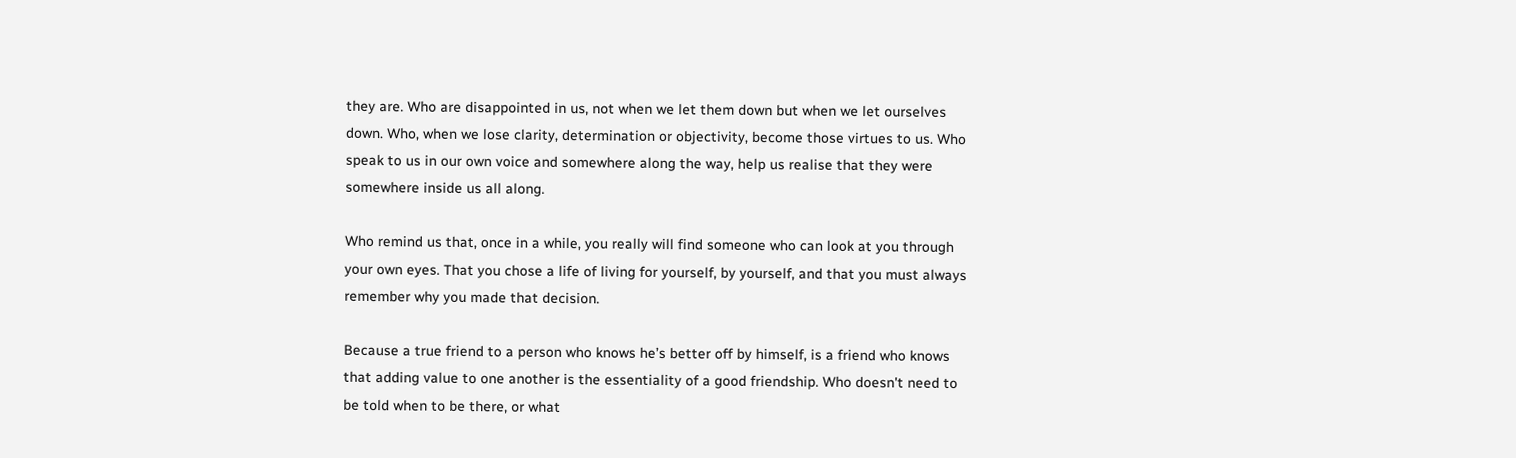they are. Who are disappointed in us, not when we let them down but when we let ourselves down. Who, when we lose clarity, determination or objectivity, become those virtues to us. Who speak to us in our own voice and somewhere along the way, help us realise that they were somewhere inside us all along.

Who remind us that, once in a while, you really will find someone who can look at you through your own eyes. That you chose a life of living for yourself, by yourself, and that you must always remember why you made that decision.

Because a true friend to a person who knows he’s better off by himself, is a friend who knows that adding value to one another is the essentiality of a good friendship. Who doesn't need to be told when to be there, or what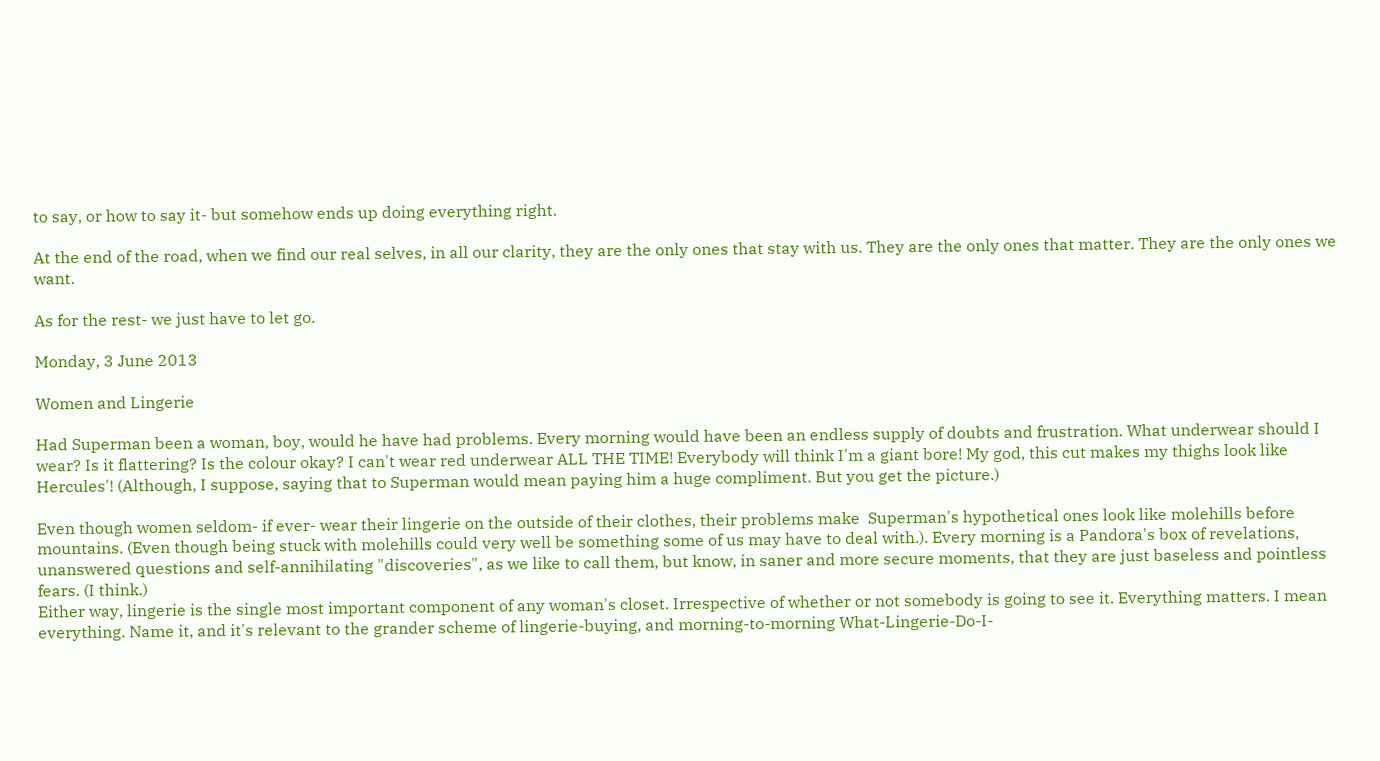to say, or how to say it- but somehow ends up doing everything right.

At the end of the road, when we find our real selves, in all our clarity, they are the only ones that stay with us. They are the only ones that matter. They are the only ones we want.

As for the rest- we just have to let go.

Monday, 3 June 2013

Women and Lingerie

Had Superman been a woman, boy, would he have had problems. Every morning would have been an endless supply of doubts and frustration. What underwear should I wear? Is it flattering? Is the colour okay? I can't wear red underwear ALL THE TIME! Everybody will think I'm a giant bore! My god, this cut makes my thighs look like Hercules'! (Although, I suppose, saying that to Superman would mean paying him a huge compliment. But you get the picture.)

Even though women seldom- if ever- wear their lingerie on the outside of their clothes, their problems make  Superman's hypothetical ones look like molehills before mountains. (Even though being stuck with molehills could very well be something some of us may have to deal with.). Every morning is a Pandora's box of revelations, unanswered questions and self-annihilating "discoveries", as we like to call them, but know, in saner and more secure moments, that they are just baseless and pointless fears. (I think.)
Either way, lingerie is the single most important component of any woman's closet. Irrespective of whether or not somebody is going to see it. Everything matters. I mean everything. Name it, and it's relevant to the grander scheme of lingerie-buying, and morning-to-morning What-Lingerie-Do-I-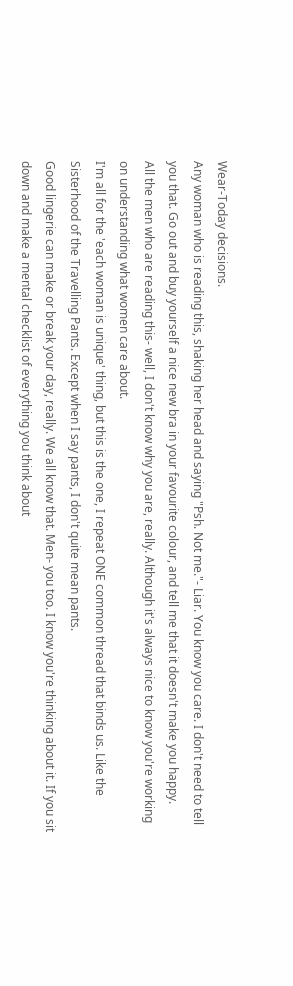Wear-Today decisions.
Any woman who is reading this, shaking her head and saying "Psh. Not me."- Liar. You know you care. I don't need to tell you that. Go out and buy yourself a nice new bra in your favourite colour, and tell me that it doesn't make you happy.
All the men who are reading this- well, I don't know why you are, really. Although it's always nice to know you're working on understanding what women care about.
I'm all for the 'each woman is unique' thing, but this is the one, I repeat ONE common thread that binds us. Like the Sisterhood of the Travelling Pants. Except when I say pants, I don't quite mean pants.
Good lingerie can make or break your day, really. We all know that. Men- you too. I know you're thinking about it. If you sit down and make a mental checklist of everything you think about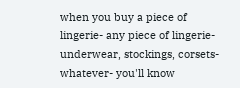when you buy a piece of lingerie- any piece of lingerie- underwear, stockings, corsets- whatever- you'll know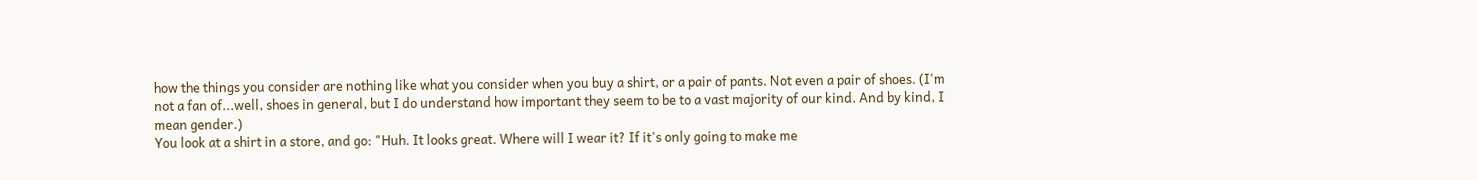how the things you consider are nothing like what you consider when you buy a shirt, or a pair of pants. Not even a pair of shoes. (I'm not a fan of...well, shoes in general, but I do understand how important they seem to be to a vast majority of our kind. And by kind, I mean gender.)
You look at a shirt in a store, and go: "Huh. It looks great. Where will I wear it? If it's only going to make me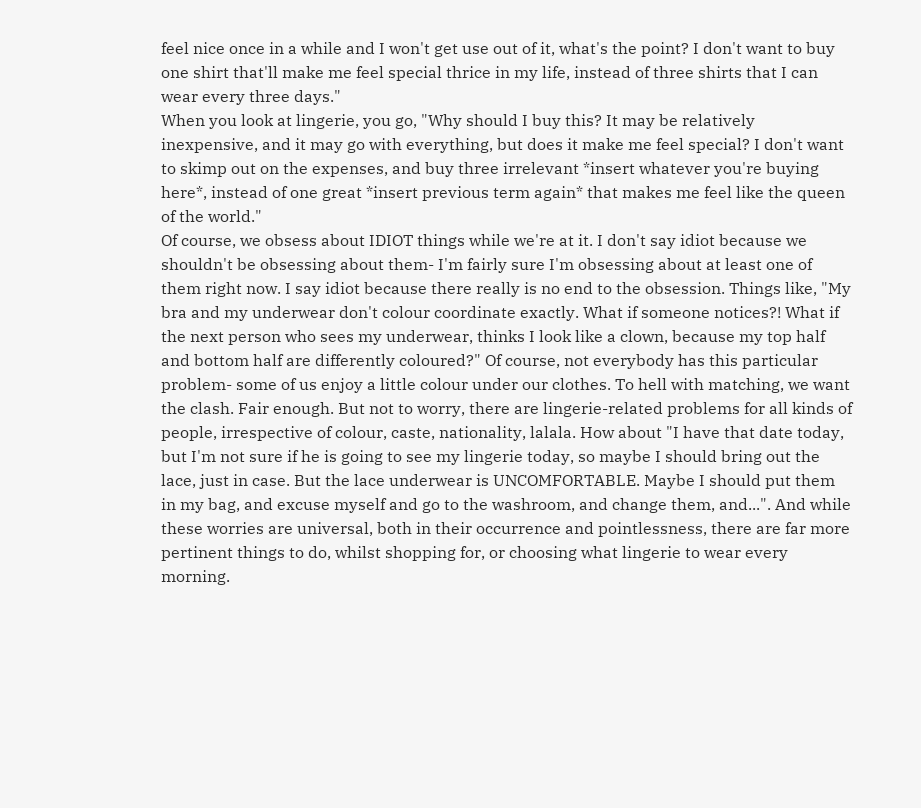feel nice once in a while and I won't get use out of it, what's the point? I don't want to buy one shirt that'll make me feel special thrice in my life, instead of three shirts that I can wear every three days."
When you look at lingerie, you go, "Why should I buy this? It may be relatively inexpensive, and it may go with everything, but does it make me feel special? I don't want to skimp out on the expenses, and buy three irrelevant *insert whatever you're buying here*, instead of one great *insert previous term again* that makes me feel like the queen of the world."
Of course, we obsess about IDIOT things while we're at it. I don't say idiot because we shouldn't be obsessing about them- I'm fairly sure I'm obsessing about at least one of them right now. I say idiot because there really is no end to the obsession. Things like, "My bra and my underwear don't colour coordinate exactly. What if someone notices?! What if the next person who sees my underwear, thinks I look like a clown, because my top half and bottom half are differently coloured?" Of course, not everybody has this particular problem- some of us enjoy a little colour under our clothes. To hell with matching, we want the clash. Fair enough. But not to worry, there are lingerie-related problems for all kinds of people, irrespective of colour, caste, nationality, lalala. How about "I have that date today, but I'm not sure if he is going to see my lingerie today, so maybe I should bring out the lace, just in case. But the lace underwear is UNCOMFORTABLE. Maybe I should put them in my bag, and excuse myself and go to the washroom, and change them, and...". And while these worries are universal, both in their occurrence and pointlessness, there are far more pertinent things to do, whilst shopping for, or choosing what lingerie to wear every morning.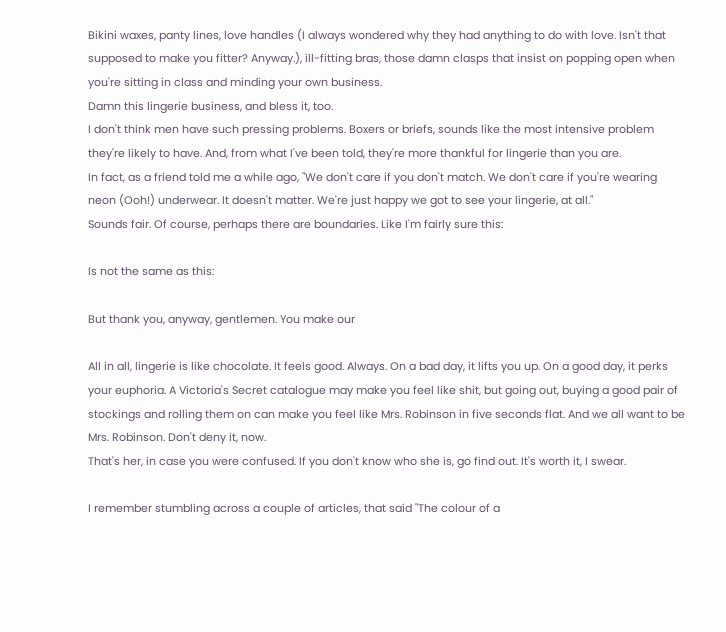Bikini waxes, panty lines, love handles (I always wondered why they had anything to do with love. Isn't that supposed to make you fitter? Anyway.), ill-fitting bras, those damn clasps that insist on popping open when you're sitting in class and minding your own business.
Damn this lingerie business, and bless it, too.
I don't think men have such pressing problems. Boxers or briefs, sounds like the most intensive problem they're likely to have. And, from what I've been told, they're more thankful for lingerie than you are.
In fact, as a friend told me a while ago, "We don't care if you don't match. We don't care if you're wearing neon (Ooh!) underwear. It doesn't matter. We're just happy we got to see your lingerie, at all."
Sounds fair. Of course, perhaps there are boundaries. Like I'm fairly sure this:

Is not the same as this:

But thank you, anyway, gentlemen. You make our

All in all, lingerie is like chocolate. It feels good. Always. On a bad day, it lifts you up. On a good day, it perks your euphoria. A Victoria's Secret catalogue may make you feel like shit, but going out, buying a good pair of stockings and rolling them on can make you feel like Mrs. Robinson in five seconds flat. And we all want to be Mrs. Robinson. Don't deny it, now.
That's her, in case you were confused. If you don't know who she is, go find out. It's worth it, I swear.

I remember stumbling across a couple of articles, that said "The colour of a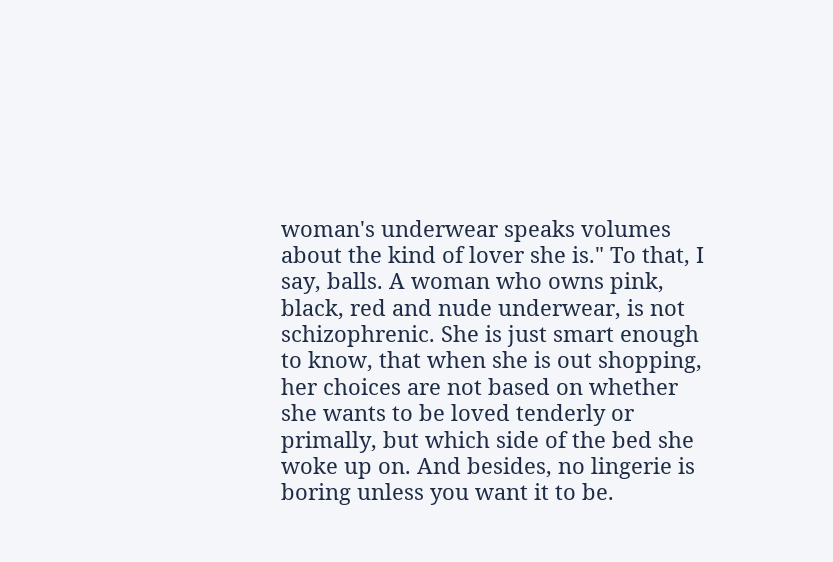woman's underwear speaks volumes about the kind of lover she is." To that, I say, balls. A woman who owns pink, black, red and nude underwear, is not schizophrenic. She is just smart enough to know, that when she is out shopping, her choices are not based on whether she wants to be loved tenderly or primally, but which side of the bed she woke up on. And besides, no lingerie is boring unless you want it to be.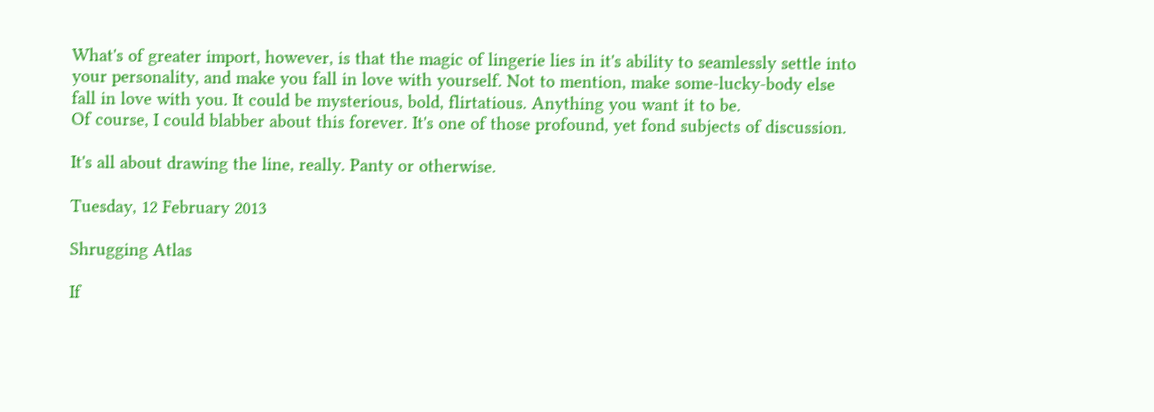What's of greater import, however, is that the magic of lingerie lies in it's ability to seamlessly settle into your personality, and make you fall in love with yourself. Not to mention, make some-lucky-body else fall in love with you. It could be mysterious, bold, flirtatious. Anything you want it to be.
Of course, I could blabber about this forever. It's one of those profound, yet fond subjects of discussion.

It's all about drawing the line, really. Panty or otherwise.

Tuesday, 12 February 2013

Shrugging Atlas

If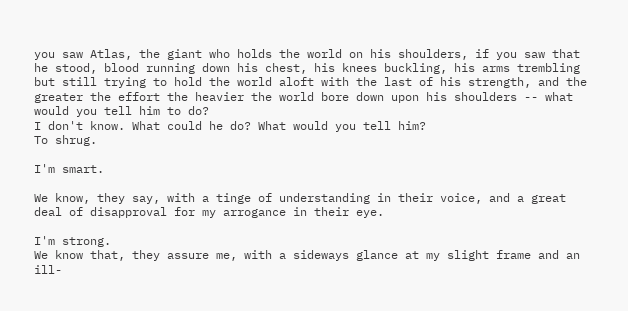you saw Atlas, the giant who holds the world on his shoulders, if you saw that he stood, blood running down his chest, his knees buckling, his arms trembling but still trying to hold the world aloft with the last of his strength, and the greater the effort the heavier the world bore down upon his shoulders -- what would you tell him to do?
I don't know. What could he do? What would you tell him?
To shrug.

I'm smart.

We know, they say, with a tinge of understanding in their voice, and a great deal of disapproval for my arrogance in their eye.

I'm strong.
We know that, they assure me, with a sideways glance at my slight frame and an ill-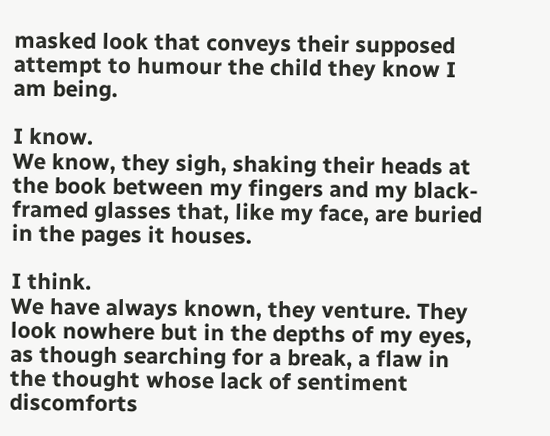masked look that conveys their supposed attempt to humour the child they know I am being.

I know.
We know, they sigh, shaking their heads at the book between my fingers and my black-framed glasses that, like my face, are buried in the pages it houses.

I think.
We have always known, they venture. They look nowhere but in the depths of my eyes, as though searching for a break, a flaw in the thought whose lack of sentiment discomforts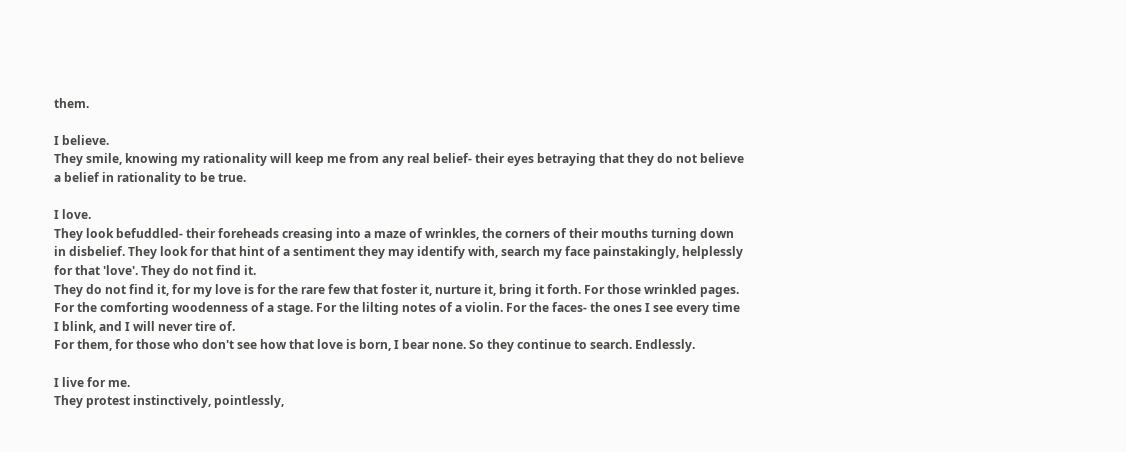them.

I believe.
They smile, knowing my rationality will keep me from any real belief- their eyes betraying that they do not believe a belief in rationality to be true.

I love.
They look befuddled- their foreheads creasing into a maze of wrinkles, the corners of their mouths turning down in disbelief. They look for that hint of a sentiment they may identify with, search my face painstakingly, helplessly for that 'love'. They do not find it.
They do not find it, for my love is for the rare few that foster it, nurture it, bring it forth. For those wrinkled pages. For the comforting woodenness of a stage. For the lilting notes of a violin. For the faces- the ones I see every time I blink, and I will never tire of.
For them, for those who don't see how that love is born, I bear none. So they continue to search. Endlessly.

I live for me.
They protest instinctively, pointlessly,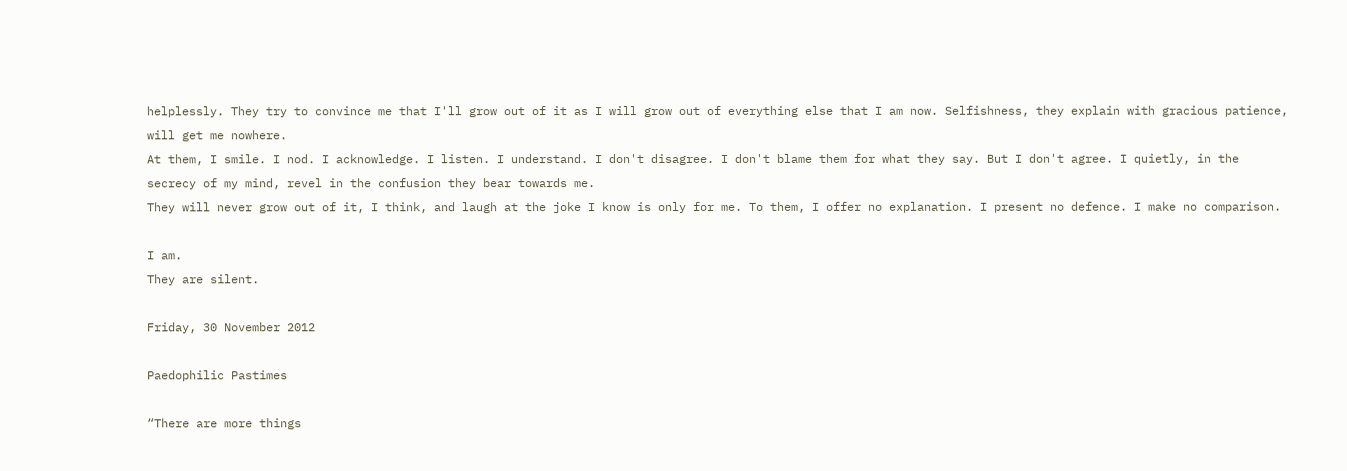helplessly. They try to convince me that I'll grow out of it as I will grow out of everything else that I am now. Selfishness, they explain with gracious patience, will get me nowhere.
At them, I smile. I nod. I acknowledge. I listen. I understand. I don't disagree. I don't blame them for what they say. But I don't agree. I quietly, in the secrecy of my mind, revel in the confusion they bear towards me.
They will never grow out of it, I think, and laugh at the joke I know is only for me. To them, I offer no explanation. I present no defence. I make no comparison.

I am.
They are silent.

Friday, 30 November 2012

Paedophilic Pastimes

“There are more things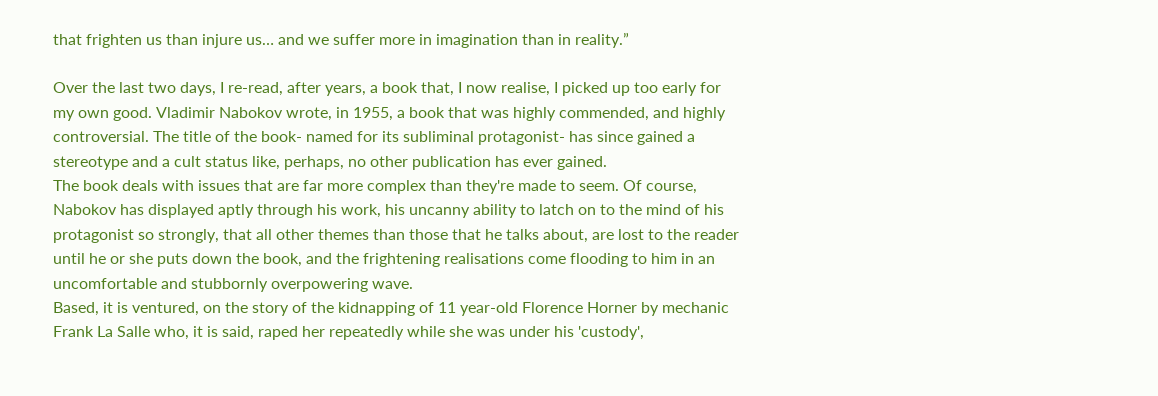that frighten us than injure us… and we suffer more in imagination than in reality.”

Over the last two days, I re-read, after years, a book that, I now realise, I picked up too early for my own good. Vladimir Nabokov wrote, in 1955, a book that was highly commended, and highly controversial. The title of the book- named for its subliminal protagonist- has since gained a stereotype and a cult status like, perhaps, no other publication has ever gained.
The book deals with issues that are far more complex than they're made to seem. Of course, Nabokov has displayed aptly through his work, his uncanny ability to latch on to the mind of his protagonist so strongly, that all other themes than those that he talks about, are lost to the reader until he or she puts down the book, and the frightening realisations come flooding to him in an uncomfortable and stubbornly overpowering wave.
Based, it is ventured, on the story of the kidnapping of 11 year-old Florence Horner by mechanic Frank La Salle who, it is said, raped her repeatedly while she was under his 'custody',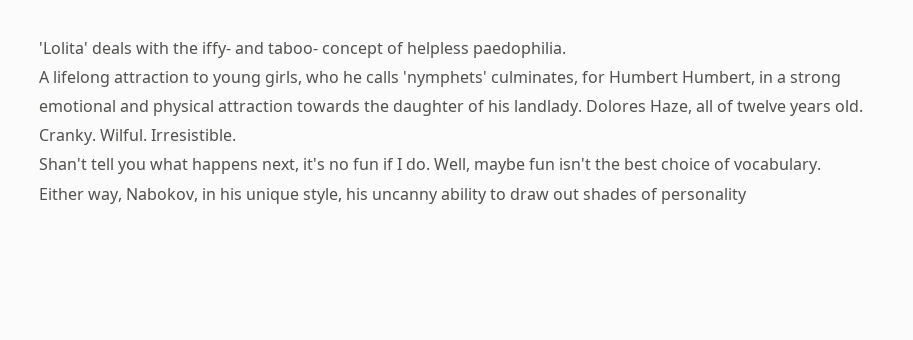'Lolita' deals with the iffy- and taboo- concept of helpless paedophilia.
A lifelong attraction to young girls, who he calls 'nymphets' culminates, for Humbert Humbert, in a strong emotional and physical attraction towards the daughter of his landlady. Dolores Haze, all of twelve years old. Cranky. Wilful. Irresistible.
Shan't tell you what happens next, it's no fun if I do. Well, maybe fun isn't the best choice of vocabulary.
Either way, Nabokov, in his unique style, his uncanny ability to draw out shades of personality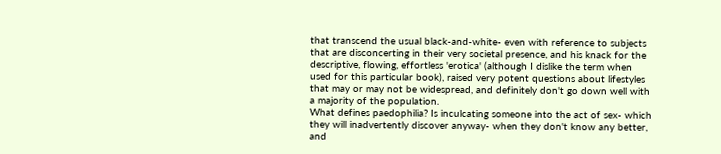that transcend the usual black-and-white- even with reference to subjects that are disconcerting in their very societal presence, and his knack for the descriptive, flowing, effortless 'erotica' (although I dislike the term when used for this particular book), raised very potent questions about lifestyles that may or may not be widespread, and definitely don't go down well with a majority of the population.
What defines paedophilia? Is inculcating someone into the act of sex- which they will inadvertently discover anyway- when they don't know any better, and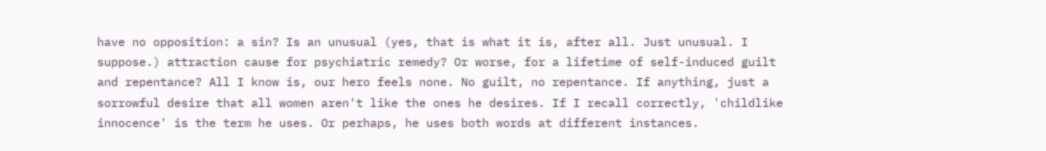have no opposition: a sin? Is an unusual (yes, that is what it is, after all. Just unusual. I suppose.) attraction cause for psychiatric remedy? Or worse, for a lifetime of self-induced guilt and repentance? All I know is, our hero feels none. No guilt, no repentance. If anything, just a sorrowful desire that all women aren't like the ones he desires. If I recall correctly, 'childlike innocence' is the term he uses. Or perhaps, he uses both words at different instances.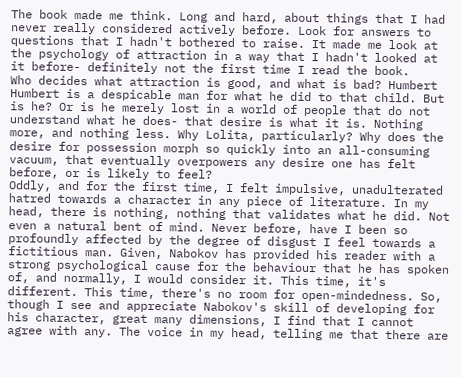The book made me think. Long and hard, about things that I had never really considered actively before. Look for answers to questions that I hadn't bothered to raise. It made me look at the psychology of attraction in a way that I hadn't looked at it before- definitely not the first time I read the book.
Who decides what attraction is good, and what is bad? Humbert Humbert is a despicable man for what he did to that child. But is he? Or is he merely lost in a world of people that do not understand what he does- that desire is what it is. Nothing more, and nothing less. Why Lolita, particularly? Why does the desire for possession morph so quickly into an all-consuming vacuum, that eventually overpowers any desire one has felt before, or is likely to feel?
Oddly, and for the first time, I felt impulsive, unadulterated hatred towards a character in any piece of literature. In my head, there is nothing, nothing that validates what he did. Not even a natural bent of mind. Never before, have I been so profoundly affected by the degree of disgust I feel towards a fictitious man. Given, Nabokov has provided his reader with a strong psychological cause for the behaviour that he has spoken of, and normally, I would consider it. This time, it's different. This time, there's no room for open-mindedness. So, though I see and appreciate Nabokov's skill of developing for his character, great many dimensions, I find that I cannot agree with any. The voice in my head, telling me that there are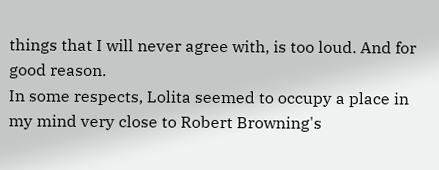things that I will never agree with, is too loud. And for good reason.
In some respects, Lolita seemed to occupy a place in my mind very close to Robert Browning's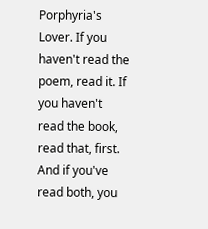Porphyria's Lover. If you haven't read the poem, read it. If you haven't read the book, read that, first. And if you've read both, you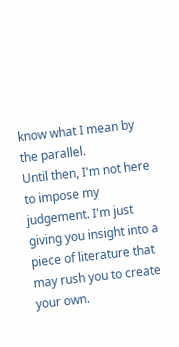know what I mean by the parallel.
Until then, I'm not here to impose my judgement. I'm just giving you insight into a piece of literature that may rush you to create your own.